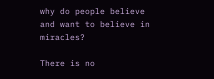why do people believe and want to believe in miracles?

There is no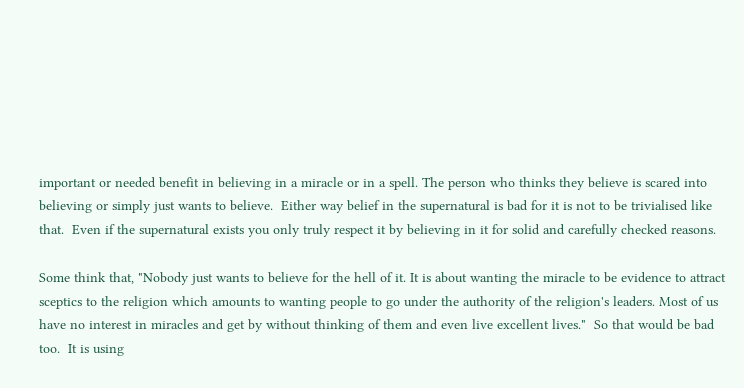important or needed benefit in believing in a miracle or in a spell. The person who thinks they believe is scared into believing or simply just wants to believe.  Either way belief in the supernatural is bad for it is not to be trivialised like that.  Even if the supernatural exists you only truly respect it by believing in it for solid and carefully checked reasons.

Some think that, "Nobody just wants to believe for the hell of it. It is about wanting the miracle to be evidence to attract sceptics to the religion which amounts to wanting people to go under the authority of the religion's leaders. Most of us have no interest in miracles and get by without thinking of them and even live excellent lives."  So that would be bad too.  It is using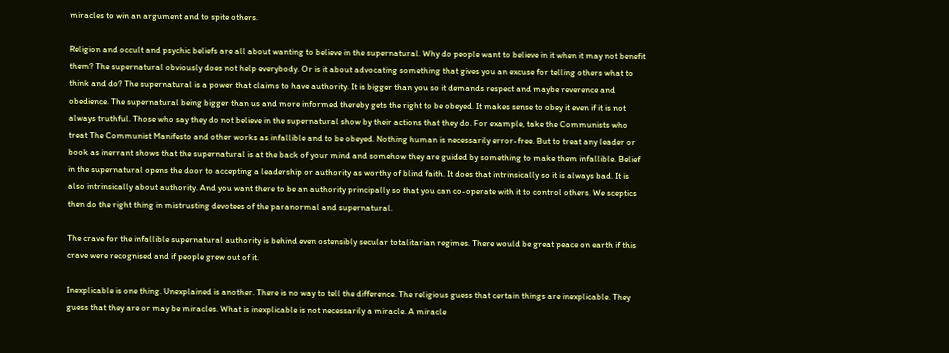miracles to win an argument and to spite others.

Religion and occult and psychic beliefs are all about wanting to believe in the supernatural. Why do people want to believe in it when it may not benefit them? The supernatural obviously does not help everybody. Or is it about advocating something that gives you an excuse for telling others what to think and do? The supernatural is a power that claims to have authority. It is bigger than you so it demands respect and maybe reverence and obedience. The supernatural being bigger than us and more informed thereby gets the right to be obeyed. It makes sense to obey it even if it is not always truthful. Those who say they do not believe in the supernatural show by their actions that they do. For example, take the Communists who treat The Communist Manifesto and other works as infallible and to be obeyed. Nothing human is necessarily error-free. But to treat any leader or book as inerrant shows that the supernatural is at the back of your mind and somehow they are guided by something to make them infallible. Belief in the supernatural opens the door to accepting a leadership or authority as worthy of blind faith. It does that intrinsically so it is always bad. It is also intrinsically about authority. And you want there to be an authority principally so that you can co-operate with it to control others. We sceptics then do the right thing in mistrusting devotees of the paranormal and supernatural.

The crave for the infallible supernatural authority is behind even ostensibly secular totalitarian regimes. There would be great peace on earth if this crave were recognised and if people grew out of it.

Inexplicable is one thing. Unexplained is another. There is no way to tell the difference. The religious guess that certain things are inexplicable. They guess that they are or may be miracles. What is inexplicable is not necessarily a miracle. A miracle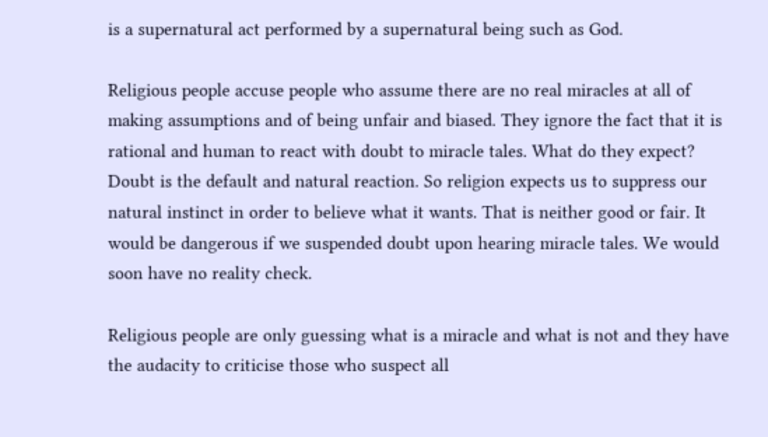is a supernatural act performed by a supernatural being such as God.

Religious people accuse people who assume there are no real miracles at all of making assumptions and of being unfair and biased. They ignore the fact that it is rational and human to react with doubt to miracle tales. What do they expect? Doubt is the default and natural reaction. So religion expects us to suppress our natural instinct in order to believe what it wants. That is neither good or fair. It would be dangerous if we suspended doubt upon hearing miracle tales. We would soon have no reality check.

Religious people are only guessing what is a miracle and what is not and they have the audacity to criticise those who suspect all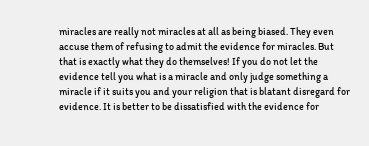miracles are really not miracles at all as being biased. They even accuse them of refusing to admit the evidence for miracles. But that is exactly what they do themselves! If you do not let the evidence tell you what is a miracle and only judge something a miracle if it suits you and your religion that is blatant disregard for evidence. It is better to be dissatisfied with the evidence for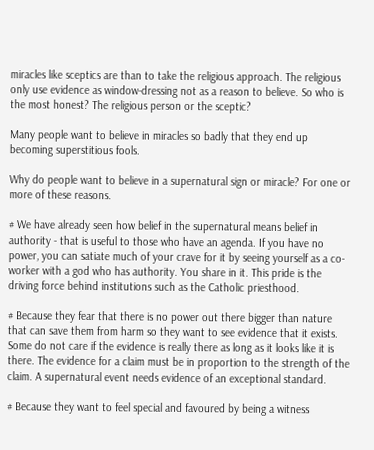miracles like sceptics are than to take the religious approach. The religious only use evidence as window-dressing not as a reason to believe. So who is the most honest? The religious person or the sceptic?

Many people want to believe in miracles so badly that they end up becoming superstitious fools.

Why do people want to believe in a supernatural sign or miracle? For one or more of these reasons.

# We have already seen how belief in the supernatural means belief in authority - that is useful to those who have an agenda. If you have no power, you can satiate much of your crave for it by seeing yourself as a co-worker with a god who has authority. You share in it. This pride is the driving force behind institutions such as the Catholic priesthood.

# Because they fear that there is no power out there bigger than nature that can save them from harm so they want to see evidence that it exists. Some do not care if the evidence is really there as long as it looks like it is there. The evidence for a claim must be in proportion to the strength of the claim. A supernatural event needs evidence of an exceptional standard.

# Because they want to feel special and favoured by being a witness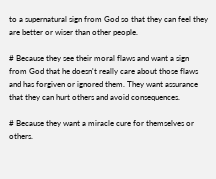to a supernatural sign from God so that they can feel they are better or wiser than other people.

# Because they see their moral flaws and want a sign from God that he doesn't really care about those flaws and has forgiven or ignored them. They want assurance that they can hurt others and avoid consequences.

# Because they want a miracle cure for themselves or others.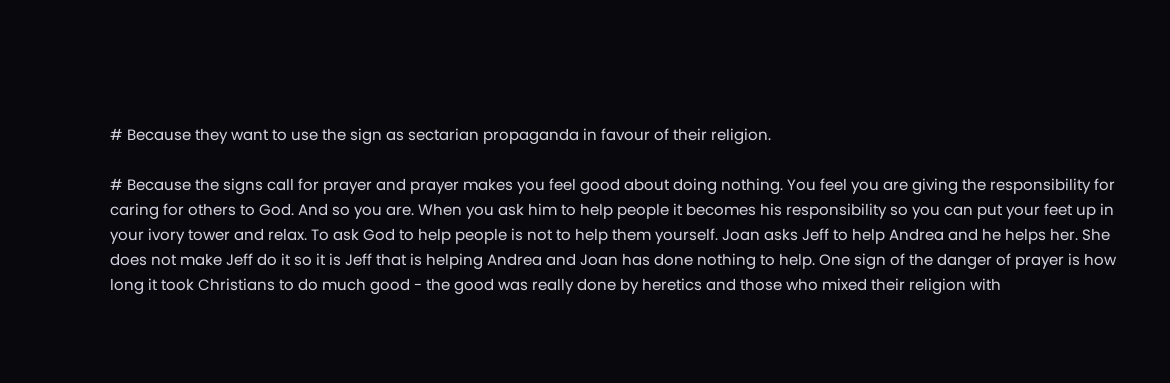# Because they want to use the sign as sectarian propaganda in favour of their religion.

# Because the signs call for prayer and prayer makes you feel good about doing nothing. You feel you are giving the responsibility for caring for others to God. And so you are. When you ask him to help people it becomes his responsibility so you can put your feet up in your ivory tower and relax. To ask God to help people is not to help them yourself. Joan asks Jeff to help Andrea and he helps her. She does not make Jeff do it so it is Jeff that is helping Andrea and Joan has done nothing to help. One sign of the danger of prayer is how long it took Christians to do much good - the good was really done by heretics and those who mixed their religion with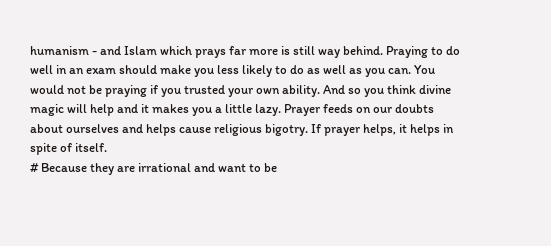humanism - and Islam which prays far more is still way behind. Praying to do well in an exam should make you less likely to do as well as you can. You would not be praying if you trusted your own ability. And so you think divine magic will help and it makes you a little lazy. Prayer feeds on our doubts about ourselves and helps cause religious bigotry. If prayer helps, it helps in spite of itself.
# Because they are irrational and want to be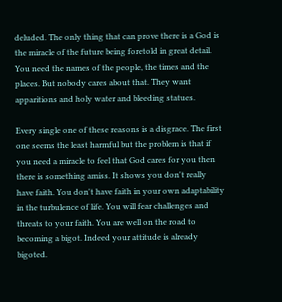deluded. The only thing that can prove there is a God is the miracle of the future being foretold in great detail. You need the names of the people, the times and the places. But nobody cares about that. They want apparitions and holy water and bleeding statues.

Every single one of these reasons is a disgrace. The first one seems the least harmful but the problem is that if you need a miracle to feel that God cares for you then there is something amiss. It shows you don't really have faith. You don't have faith in your own adaptability in the turbulence of life. You will fear challenges and threats to your faith. You are well on the road to becoming a bigot. Indeed your attitude is already bigoted.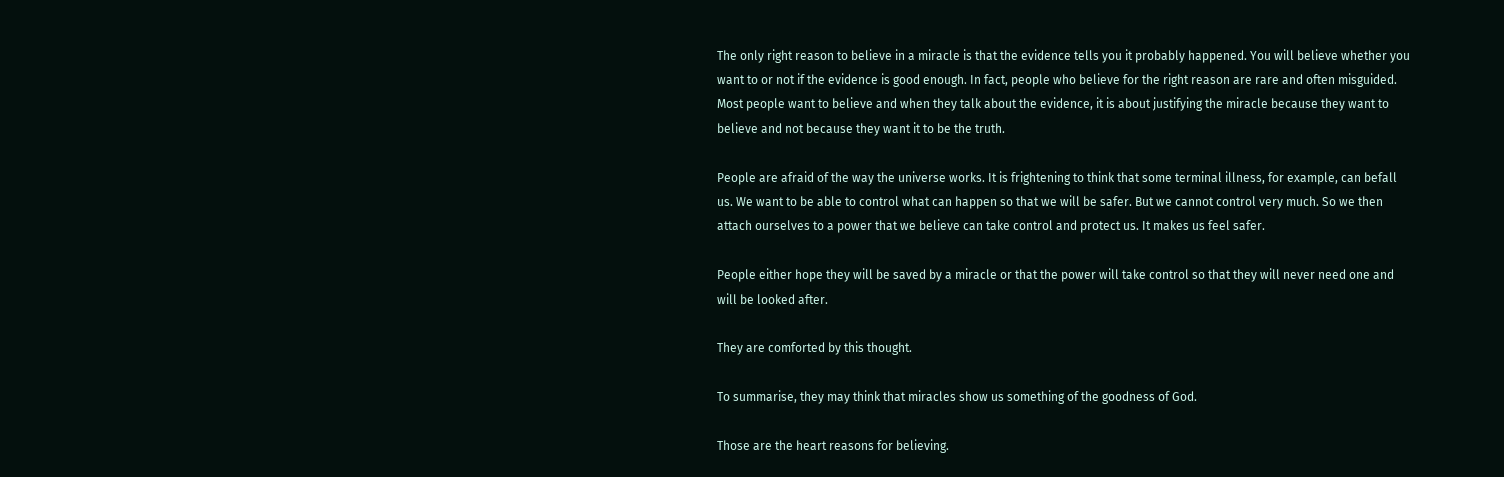The only right reason to believe in a miracle is that the evidence tells you it probably happened. You will believe whether you want to or not if the evidence is good enough. In fact, people who believe for the right reason are rare and often misguided. Most people want to believe and when they talk about the evidence, it is about justifying the miracle because they want to believe and not because they want it to be the truth.

People are afraid of the way the universe works. It is frightening to think that some terminal illness, for example, can befall us. We want to be able to control what can happen so that we will be safer. But we cannot control very much. So we then attach ourselves to a power that we believe can take control and protect us. It makes us feel safer.

People either hope they will be saved by a miracle or that the power will take control so that they will never need one and will be looked after.

They are comforted by this thought.

To summarise, they may think that miracles show us something of the goodness of God.

Those are the heart reasons for believing.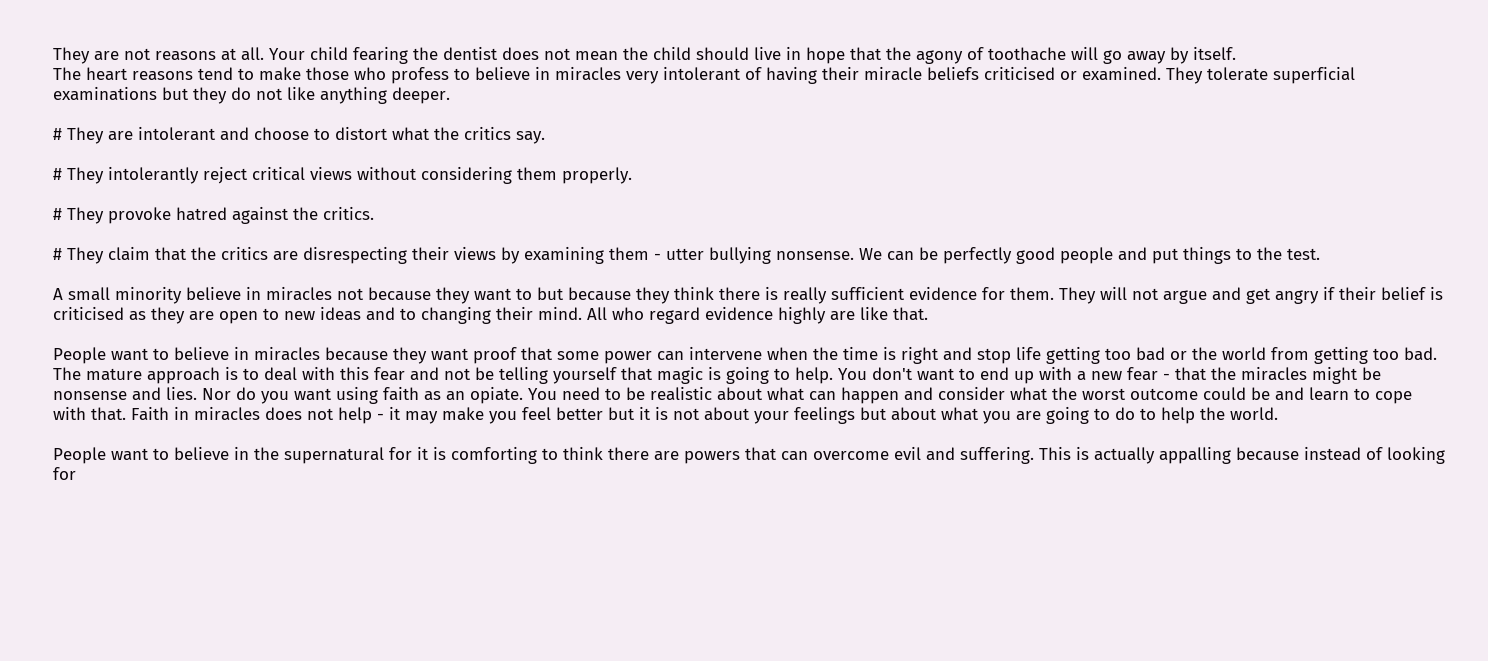They are not reasons at all. Your child fearing the dentist does not mean the child should live in hope that the agony of toothache will go away by itself.
The heart reasons tend to make those who profess to believe in miracles very intolerant of having their miracle beliefs criticised or examined. They tolerate superficial examinations but they do not like anything deeper.

# They are intolerant and choose to distort what the critics say.

# They intolerantly reject critical views without considering them properly.

# They provoke hatred against the critics.

# They claim that the critics are disrespecting their views by examining them - utter bullying nonsense. We can be perfectly good people and put things to the test.

A small minority believe in miracles not because they want to but because they think there is really sufficient evidence for them. They will not argue and get angry if their belief is criticised as they are open to new ideas and to changing their mind. All who regard evidence highly are like that.

People want to believe in miracles because they want proof that some power can intervene when the time is right and stop life getting too bad or the world from getting too bad. The mature approach is to deal with this fear and not be telling yourself that magic is going to help. You don't want to end up with a new fear - that the miracles might be nonsense and lies. Nor do you want using faith as an opiate. You need to be realistic about what can happen and consider what the worst outcome could be and learn to cope with that. Faith in miracles does not help - it may make you feel better but it is not about your feelings but about what you are going to do to help the world.

People want to believe in the supernatural for it is comforting to think there are powers that can overcome evil and suffering. This is actually appalling because instead of looking for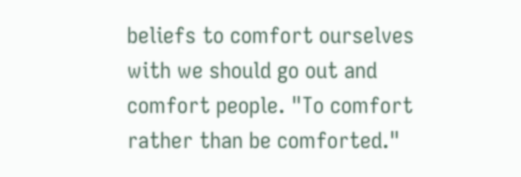beliefs to comfort ourselves with we should go out and comfort people. "To comfort rather than be comforted."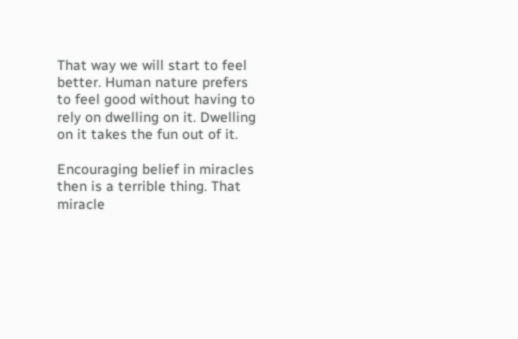That way we will start to feel better. Human nature prefers to feel good without having to rely on dwelling on it. Dwelling on it takes the fun out of it.

Encouraging belief in miracles then is a terrible thing. That miracle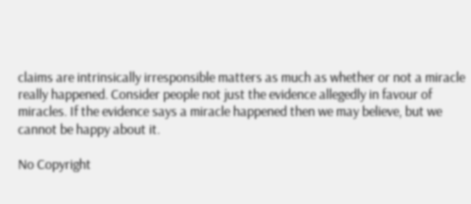claims are intrinsically irresponsible matters as much as whether or not a miracle really happened. Consider people not just the evidence allegedly in favour of miracles. If the evidence says a miracle happened then we may believe, but we cannot be happy about it.

No Copyright